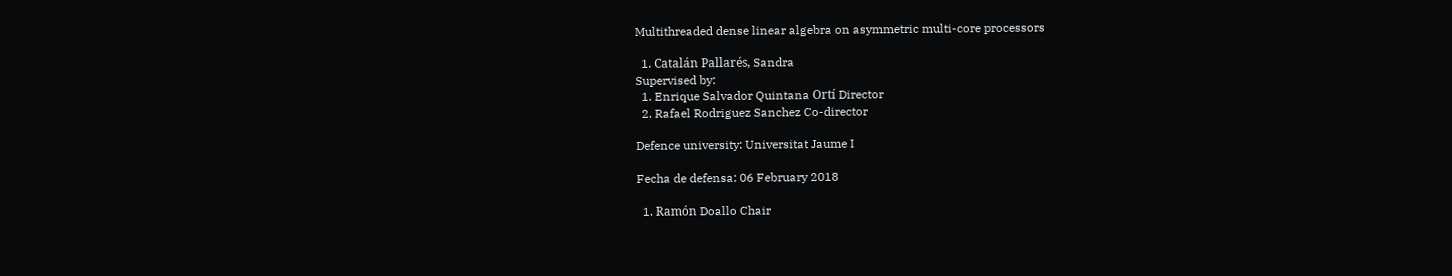Multithreaded dense linear algebra on asymmetric multi-core processors

  1. Catalán Pallarés, Sandra
Supervised by:
  1. Enrique Salvador Quintana Ortí Director
  2. Rafael Rodriguez Sanchez Co-director

Defence university: Universitat Jaume I

Fecha de defensa: 06 February 2018

  1. Ramón Doallo Chair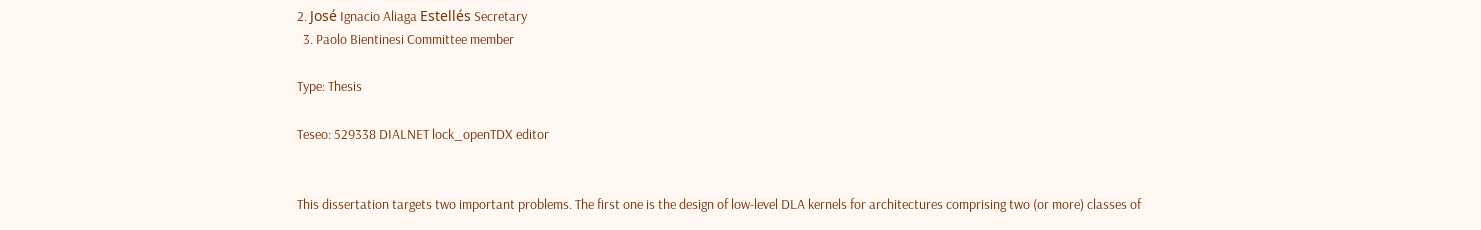2. José Ignacio Aliaga Estellés Secretary
  3. Paolo Bientinesi Committee member

Type: Thesis

Teseo: 529338 DIALNET lock_openTDX editor


This dissertation targets two important problems. The first one is the design of low-level DLA kernels for architectures comprising two (or more) classes of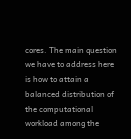cores. The main question we have to address here is how to attain a balanced distribution of the computational workload among the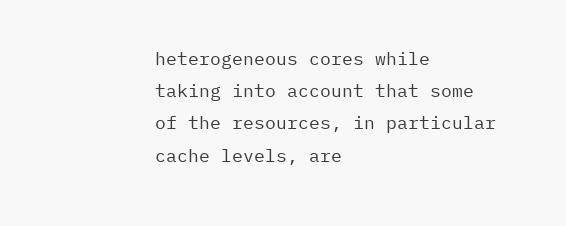heterogeneous cores while taking into account that some of the resources, in particular cache levels, are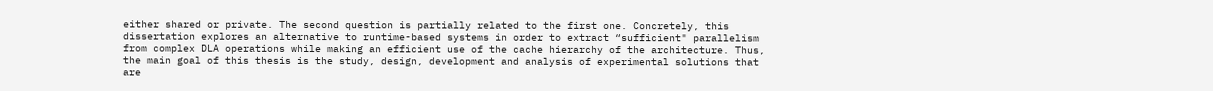either shared or private. The second question is partially related to the first one. Concretely, this dissertation explores an alternative to runtime-based systems in order to extract “sufficient" parallelism from complex DLA operations while making an efficient use of the cache hierarchy of the architecture. Thus, the main goal of this thesis is the study, design, development and analysis of experimental solutions that are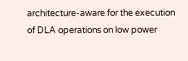architecture-aware for the execution of DLA operations on low power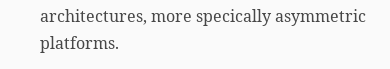architectures, more specically asymmetric platforms.